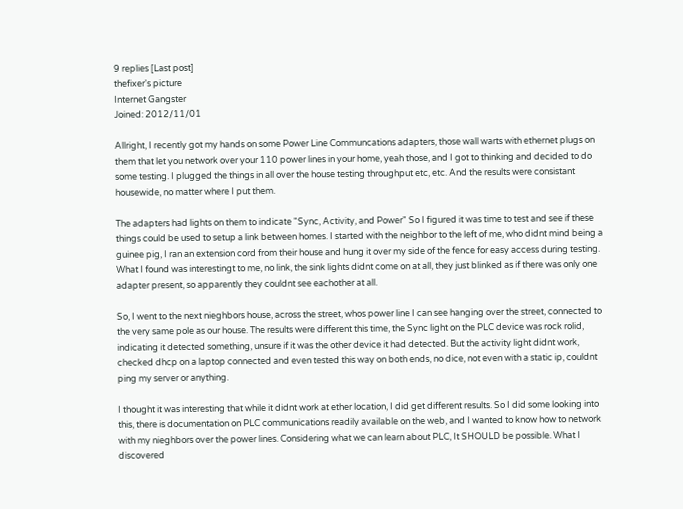9 replies [Last post]
thefixer's picture
Internet Gangster
Joined: 2012/11/01

Allright, I recently got my hands on some Power Line Communcations adapters, those wall warts with ethernet plugs on them that let you network over your 110 power lines in your home, yeah those, and I got to thinking and decided to do some testing. I plugged the things in all over the house testing throughput etc, etc. And the results were consistant housewide, no matter where I put them.

The adapters had lights on them to indicate "Sync, Activity, and Power" So I figured it was time to test and see if these things could be used to setup a link between homes. I started with the neighbor to the left of me, who didnt mind being a guinee pig, I ran an extension cord from their house and hung it over my side of the fence for easy access during testing. What I found was interestingt to me, no link, the sink lights didnt come on at all, they just blinked as if there was only one adapter present, so apparently they couldnt see eachother at all.

So, I went to the next nieghbors house, across the street, whos power line I can see hanging over the street, connected to the very same pole as our house. The results were different this time, the Sync light on the PLC device was rock rolid, indicating it detected something, unsure if it was the other device it had detected. But the activity light didnt work, checked dhcp on a laptop connected and even tested this way on both ends, no dice, not even with a static ip, couldnt ping my server or anything.

I thought it was interesting that while it didnt work at ether location, I did get different results. So I did some looking into this, there is documentation on PLC communications readily available on the web, and I wanted to know how to network with my nieghbors over the power lines. Considering what we can learn about PLC, It SHOULD be possible. What I discovered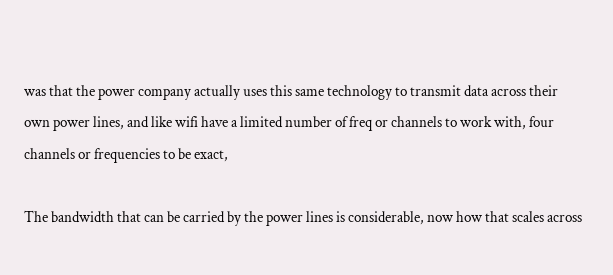was that the power company actually uses this same technology to transmit data across their own power lines, and like wifi have a limited number of freq or channels to work with, four channels or frequencies to be exact,

The bandwidth that can be carried by the power lines is considerable, now how that scales across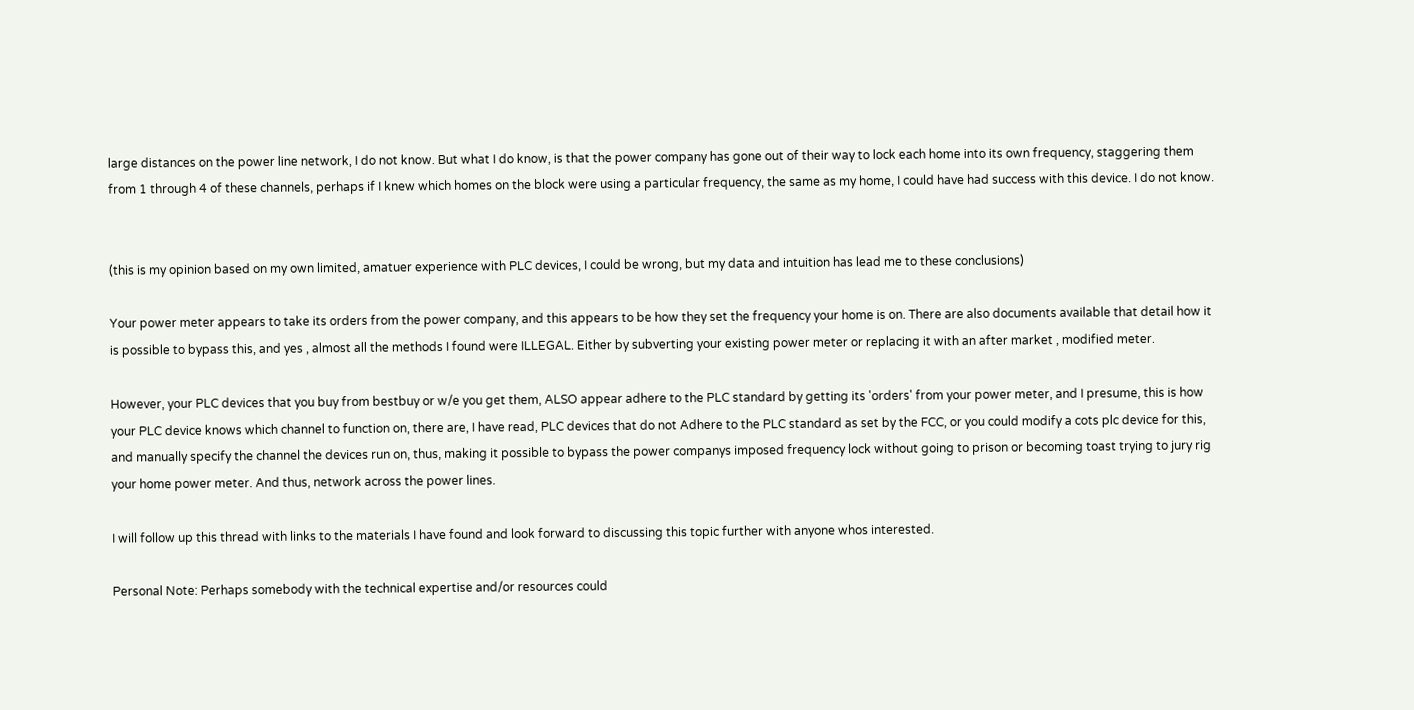large distances on the power line network, I do not know. But what I do know, is that the power company has gone out of their way to lock each home into its own frequency, staggering them from 1 through 4 of these channels, perhaps if I knew which homes on the block were using a particular frequency, the same as my home, I could have had success with this device. I do not know.


(this is my opinion based on my own limited, amatuer experience with PLC devices, I could be wrong, but my data and intuition has lead me to these conclusions)

Your power meter appears to take its orders from the power company, and this appears to be how they set the frequency your home is on. There are also documents available that detail how it is possible to bypass this, and yes , almost all the methods I found were ILLEGAL. Either by subverting your existing power meter or replacing it with an after market , modified meter.

However, your PLC devices that you buy from bestbuy or w/e you get them, ALSO appear adhere to the PLC standard by getting its 'orders' from your power meter, and I presume, this is how your PLC device knows which channel to function on, there are, I have read, PLC devices that do not Adhere to the PLC standard as set by the FCC, or you could modify a cots plc device for this, and manually specify the channel the devices run on, thus, making it possible to bypass the power companys imposed frequency lock without going to prison or becoming toast trying to jury rig your home power meter. And thus, network across the power lines.

I will follow up this thread with links to the materials I have found and look forward to discussing this topic further with anyone whos interested.

Personal Note: Perhaps somebody with the technical expertise and/or resources could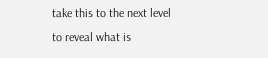take this to the next level to reveal what is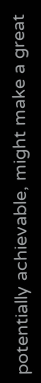potentially achievable, might make a great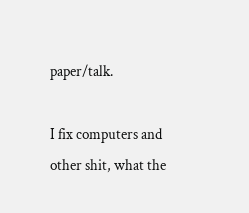paper/talk.

I fix computers and other shit, what the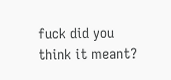fuck did you think it meant?